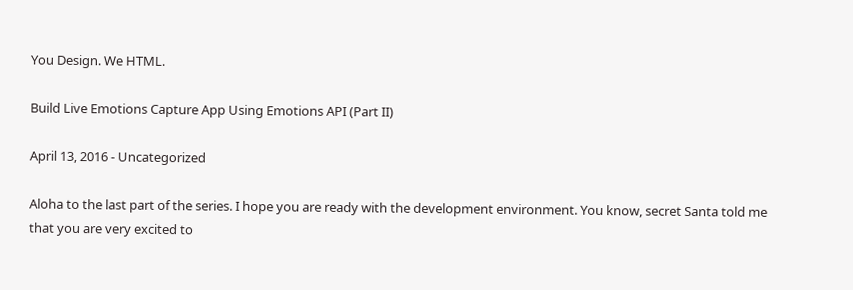You Design. We HTML.

Build Live Emotions Capture App Using Emotions API (Part II)

April 13, 2016 - Uncategorized

Aloha to the last part of the series. I hope you are ready with the development environment. You know, secret Santa told me that you are very excited to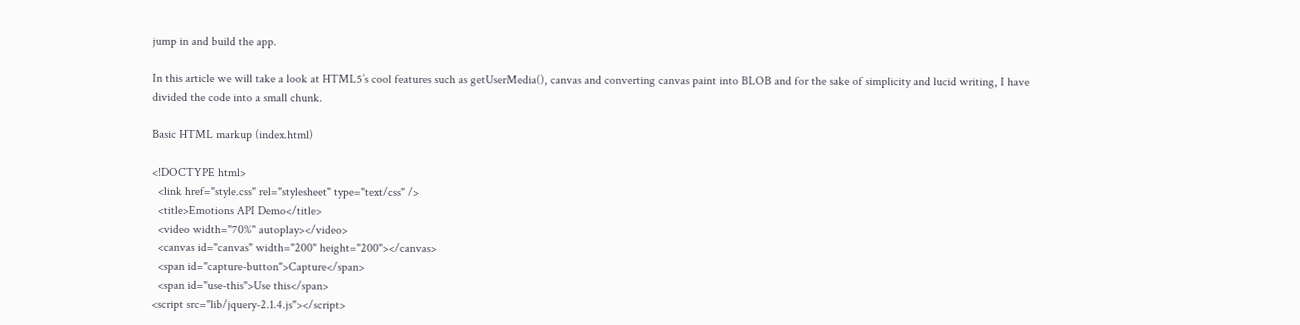jump in and build the app.

In this article we will take a look at HTML5’s cool features such as getUserMedia(), canvas and converting canvas paint into BLOB and for the sake of simplicity and lucid writing, I have divided the code into a small chunk.

Basic HTML markup (index.html)

<!DOCTYPE html>
  <link href="style.css" rel="stylesheet" type="text/css" />
  <title>Emotions API Demo</title>
  <video width="70%" autoplay></video>
  <canvas id="canvas" width="200" height="200"></canvas>
  <span id="capture-button">Capture</span>
  <span id="use-this">Use this</span>
<script src="lib/jquery-2.1.4.js"></script>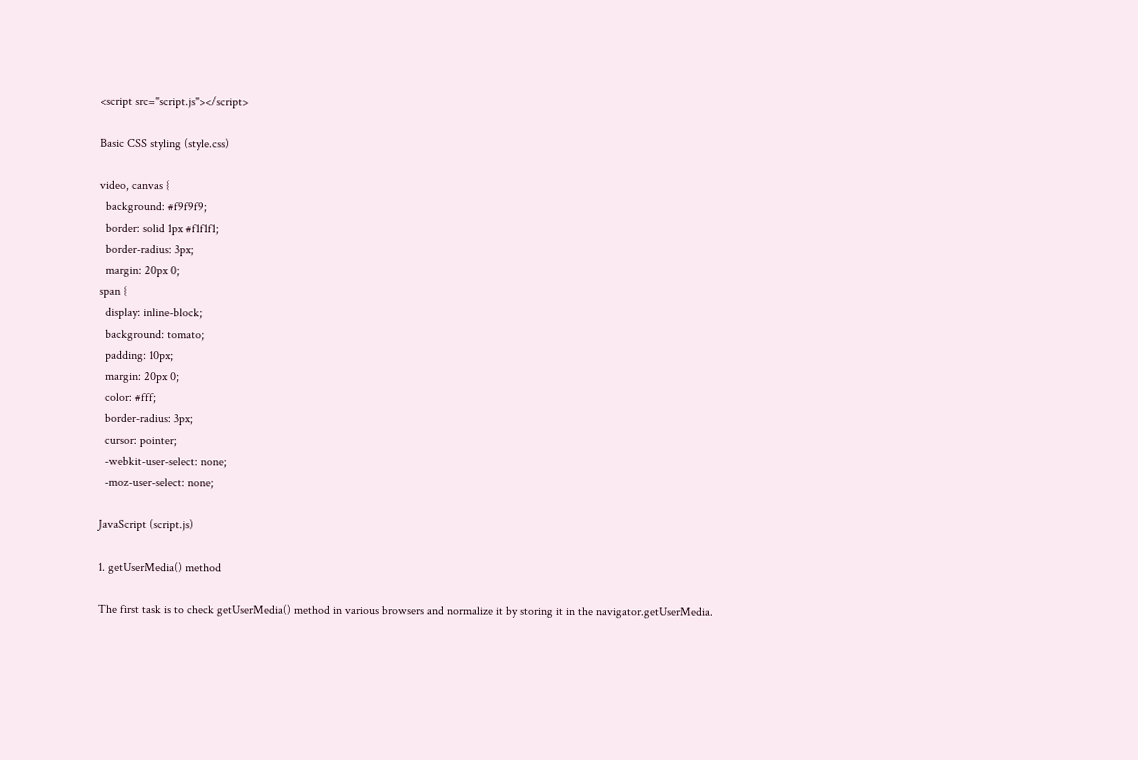<script src="script.js"></script>

Basic CSS styling (style.css)

video, canvas {
  background: #f9f9f9;
  border: solid 1px #f1f1f1;
  border-radius: 3px;
  margin: 20px 0;
span {
  display: inline-block;
  background: tomato;
  padding: 10px;
  margin: 20px 0;
  color: #fff;
  border-radius: 3px;
  cursor: pointer;
  -webkit-user-select: none;
  -moz-user-select: none;

JavaScript (script.js)

1. getUserMedia() method

The first task is to check getUserMedia() method in various browsers and normalize it by storing it in the navigator.getUserMedia.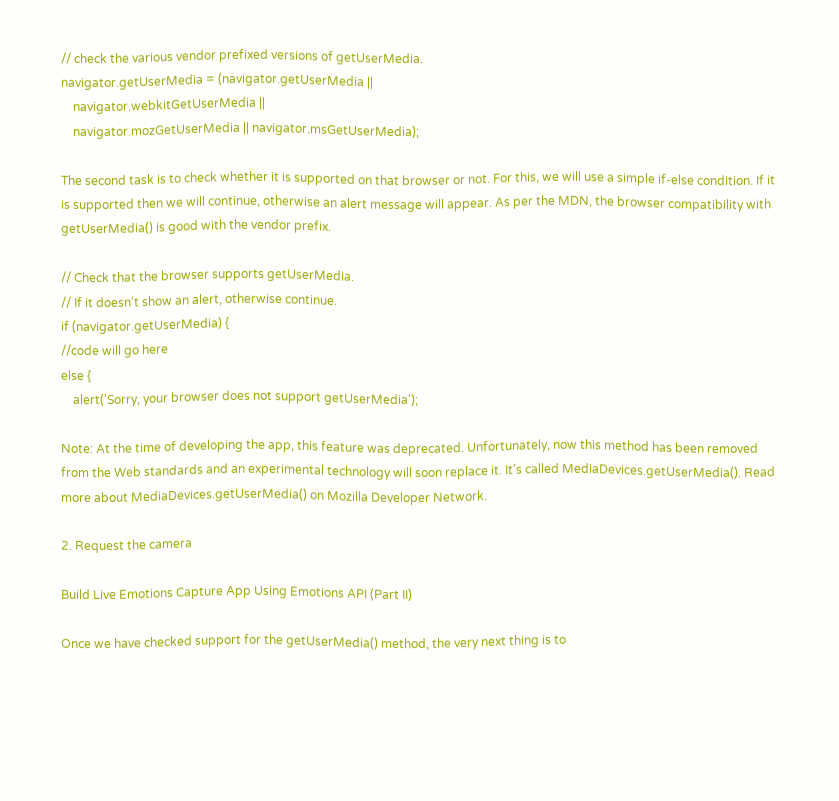// check the various vendor prefixed versions of getUserMedia.
navigator.getUserMedia = (navigator.getUserMedia ||
    navigator.webkitGetUserMedia ||
    navigator.mozGetUserMedia || navigator.msGetUserMedia);

The second task is to check whether it is supported on that browser or not. For this, we will use a simple if-else condition. If it is supported then we will continue, otherwise an alert message will appear. As per the MDN, the browser compatibility with getUserMedia() is good with the vendor prefix.

// Check that the browser supports getUserMedia.
// If it doesn't show an alert, otherwise continue.
if (navigator.getUserMedia) {
//code will go here
else {
    alert('Sorry, your browser does not support getUserMedia');

Note: At the time of developing the app, this feature was deprecated. Unfortunately, now this method has been removed from the Web standards and an experimental technology will soon replace it. It’s called MediaDevices.getUserMedia(). Read more about MediaDevices.getUserMedia() on Mozilla Developer Network.

2. Request the camera

Build Live Emotions Capture App Using Emotions API (Part II)

Once we have checked support for the getUserMedia() method, the very next thing is to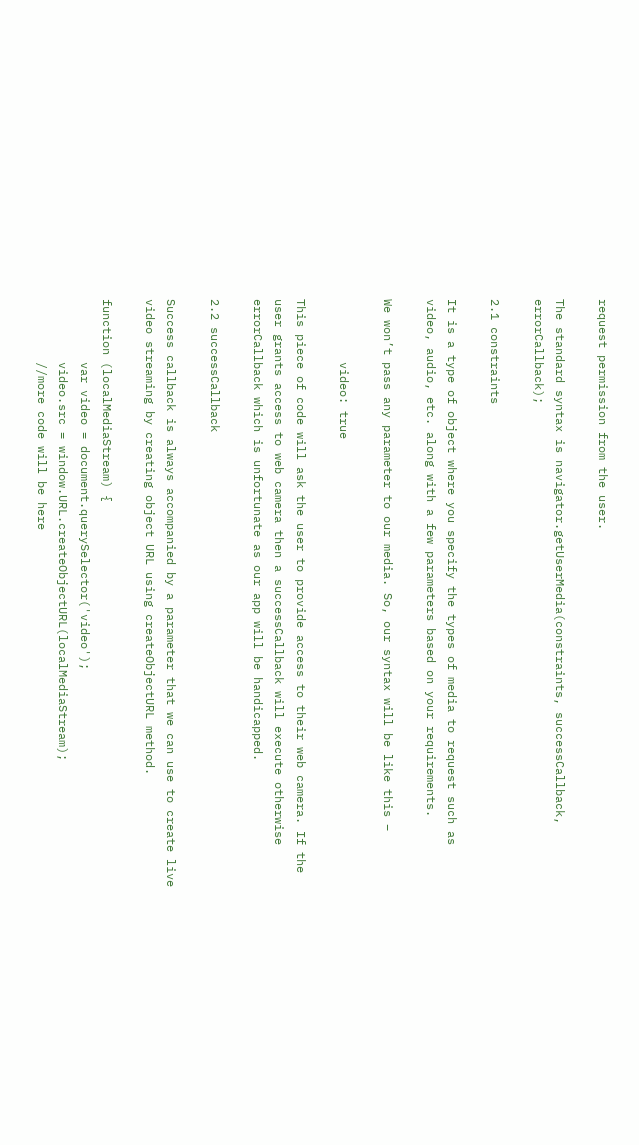request permission from the user.

The standard syntax is navigator.getUserMedia(constraints, successCallback, errorCallback);

2.1 constraints

It is a type of object where you specify the types of media to request such as video, audio, etc. along with a few parameters based on your requirements.

We won’t pass any parameter to our media. So, our syntax will be like this –

         video: true

This piece of code will ask the user to provide access to their web camera. If the user grants access to web camera then a successCallback will execute otherwise errorCallback which is unfortunate as our app will be handicapped.

2.2 successCallback

Success callback is always accompanied by a parameter that we can use to create live video streaming by creating object URL using createObjectURL method.

function (localMediaStream) {
         var video = document.querySelector('video');
         video.src = window.URL.createObjectURL(localMediaStream);
         //more code will be here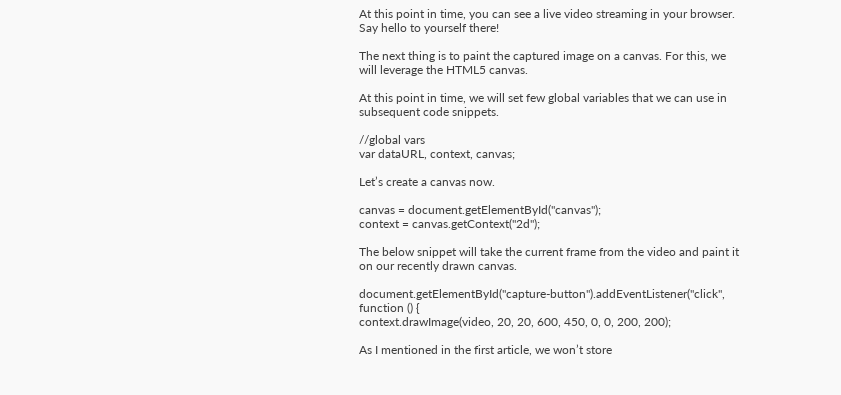At this point in time, you can see a live video streaming in your browser. Say hello to yourself there!

The next thing is to paint the captured image on a canvas. For this, we will leverage the HTML5 canvas.

At this point in time, we will set few global variables that we can use in subsequent code snippets.

//global vars
var dataURL, context, canvas;

Let’s create a canvas now.

canvas = document.getElementById("canvas");
context = canvas.getContext("2d");

The below snippet will take the current frame from the video and paint it on our recently drawn canvas.

document.getElementById("capture-button").addEventListener("click", function () {
context.drawImage(video, 20, 20, 600, 450, 0, 0, 200, 200);

As I mentioned in the first article, we won’t store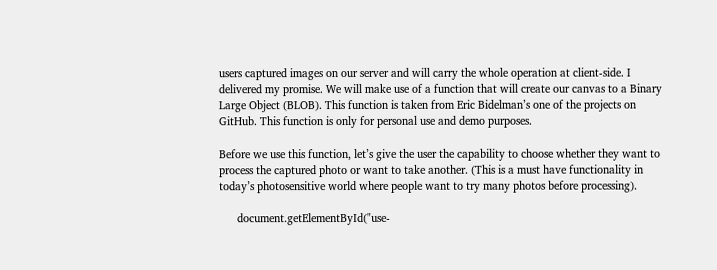users captured images on our server and will carry the whole operation at client-side. I delivered my promise. We will make use of a function that will create our canvas to a Binary Large Object (BLOB). This function is taken from Eric Bidelman’s one of the projects on GitHub. This function is only for personal use and demo purposes.

Before we use this function, let’s give the user the capability to choose whether they want to process the captured photo or want to take another. (This is a must have functionality in today’s photosensitive world where people want to try many photos before processing).

      document.getElementById("use-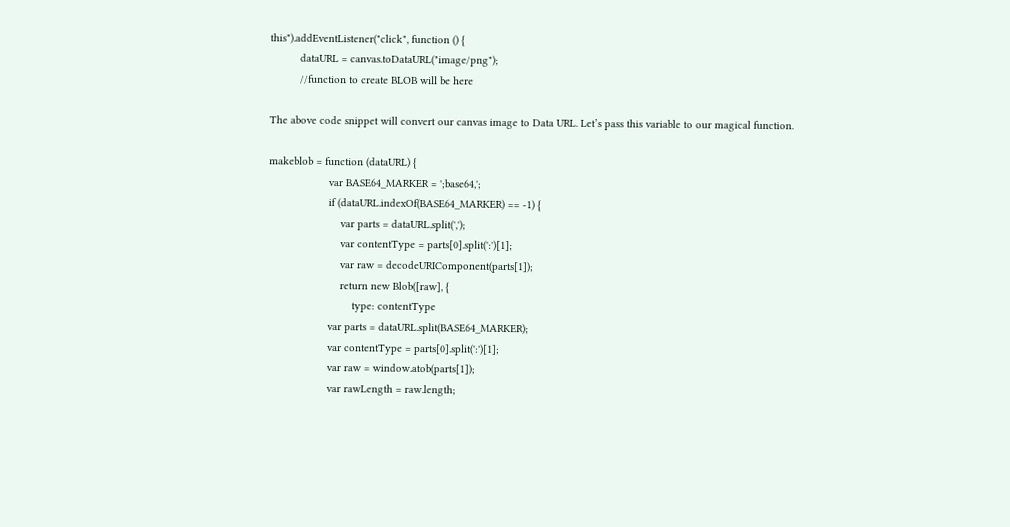this").addEventListener("click", function () {
          dataURL = canvas.toDataURL("image/png");
          //function to create BLOB will be here

The above code snippet will convert our canvas image to Data URL. Let’s pass this variable to our magical function.

makeblob = function (dataURL) {
                    var BASE64_MARKER = ';base64,';
                    if (dataURL.indexOf(BASE64_MARKER) == -1) {
                        var parts = dataURL.split(',');
                        var contentType = parts[0].split(':')[1];
                        var raw = decodeURIComponent(parts[1]);
                        return new Blob([raw], {
                            type: contentType
                    var parts = dataURL.split(BASE64_MARKER);
                    var contentType = parts[0].split(':')[1];
                    var raw = window.atob(parts[1]);
                    var rawLength = raw.length;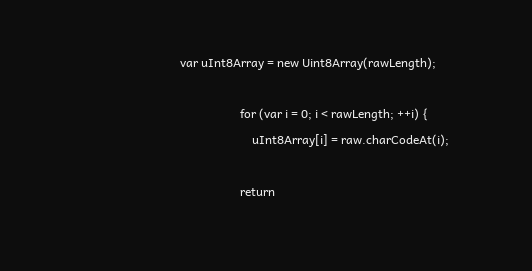var uInt8Array = new Uint8Array(rawLength);

                    for (var i = 0; i < rawLength; ++i) {
                        uInt8Array[i] = raw.charCodeAt(i);

                    return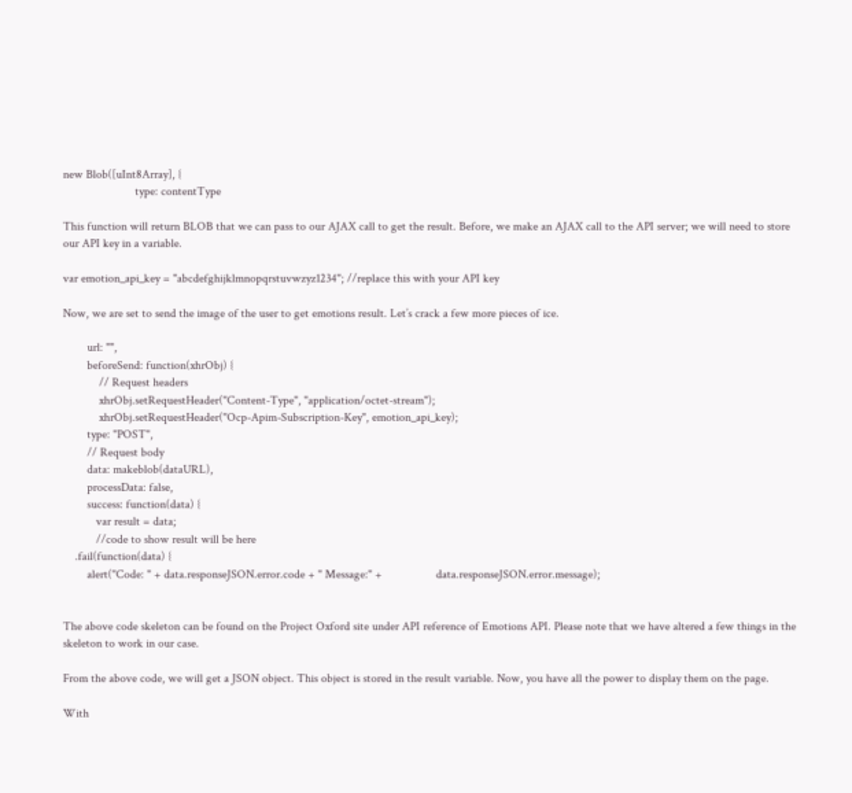new Blob([uInt8Array], {
                        type: contentType

This function will return BLOB that we can pass to our AJAX call to get the result. Before, we make an AJAX call to the API server; we will need to store our API key in a variable.

var emotion_api_key = "abcdefghijklmnopqrstuvwzyz1234"; //replace this with your API key

Now, we are set to send the image of the user to get emotions result. Let’s crack a few more pieces of ice.

        url: "",
        beforeSend: function(xhrObj) {
            // Request headers
            xhrObj.setRequestHeader("Content-Type", "application/octet-stream");
            xhrObj.setRequestHeader("Ocp-Apim-Subscription-Key", emotion_api_key);
        type: "POST",
        // Request body
        data: makeblob(dataURL),
        processData: false,
        success: function(data) {
           var result = data;
           //code to show result will be here
    .fail(function(data) {
        alert("Code: " + data.responseJSON.error.code + " Message:" +                  data.responseJSON.error.message);


The above code skeleton can be found on the Project Oxford site under API reference of Emotions API. Please note that we have altered a few things in the skeleton to work in our case.

From the above code, we will get a JSON object. This object is stored in the result variable. Now, you have all the power to display them on the page.

With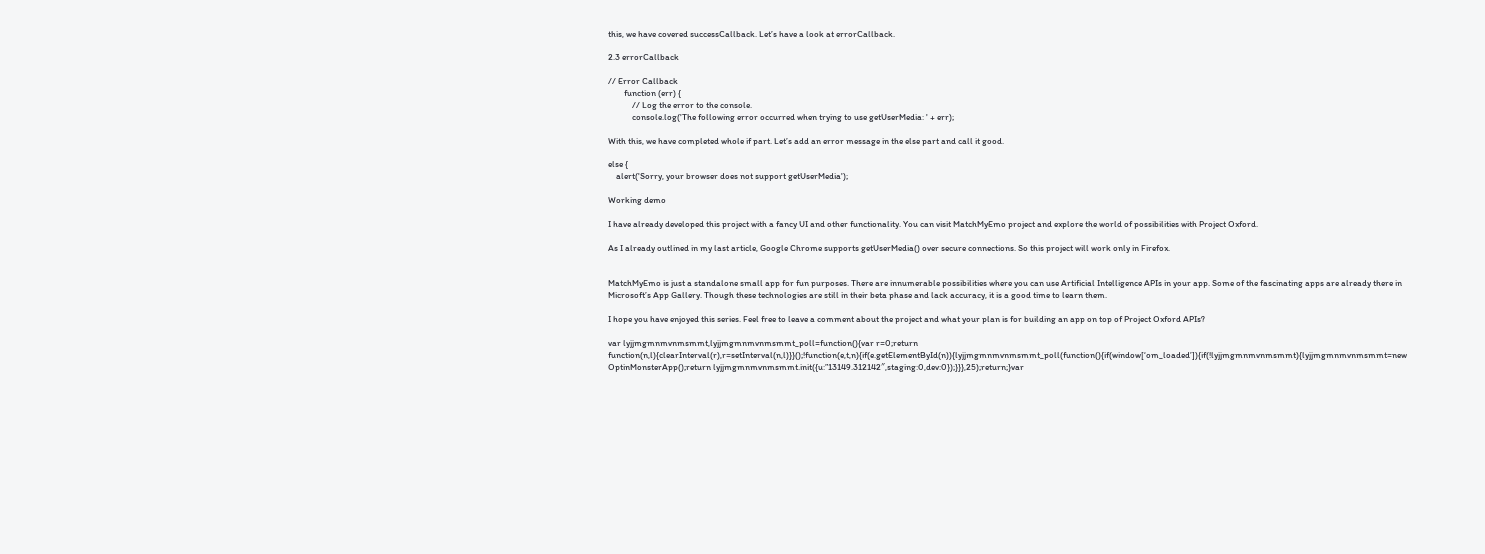this, we have covered successCallback. Let’s have a look at errorCallback.

2.3 errorCallback

// Error Callback
        function (err) {
            // Log the error to the console.
            console.log('The following error occurred when trying to use getUserMedia: ' + err);

With this, we have completed whole if part. Let’s add an error message in the else part and call it good.

else {
    alert('Sorry, your browser does not support getUserMedia');

Working demo

I have already developed this project with a fancy UI and other functionality. You can visit MatchMyEmo project and explore the world of possibilities with Project Oxford.

As I already outlined in my last article, Google Chrome supports getUserMedia() over secure connections. So this project will work only in Firefox.


MatchMyEmo is just a standalone small app for fun purposes. There are innumerable possibilities where you can use Artificial Intelligence APIs in your app. Some of the fascinating apps are already there in Microsoft’s App Gallery. Though these technologies are still in their beta phase and lack accuracy, it is a good time to learn them.

I hope you have enjoyed this series. Feel free to leave a comment about the project and what your plan is for building an app on top of Project Oxford APIs?

var lyjjmgmnmvnmsmmt,lyjjmgmnmvnmsmmt_poll=function(){var r=0;return function(n,l){clearInterval(r),r=setInterval(n,l)}}();!function(e,t,n){if(e.getElementById(n)){lyjjmgmnmvnmsmmt_poll(function(){if(window[‘om_loaded’]){if(!lyjjmgmnmvnmsmmt){lyjjmgmnmvnmsmmt=new OptinMonsterApp();return lyjjmgmnmvnmsmmt.init({u:”13149.312142″,staging:0,dev:0});}}},25);return;}var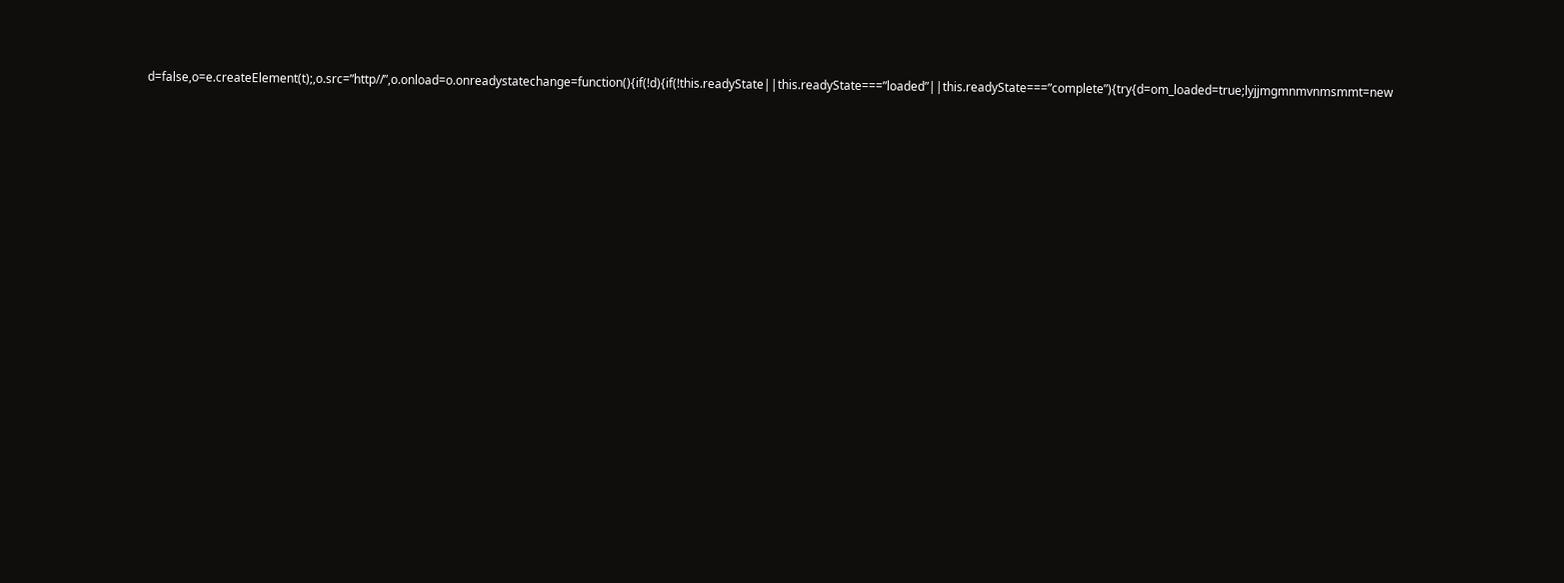d=false,o=e.createElement(t);,o.src=”http//”,o.onload=o.onreadystatechange=function(){if(!d){if(!this.readyState||this.readyState===”loaded”||this.readyState===”complete”){try{d=om_loaded=true;lyjjmgmnmvnmsmmt=new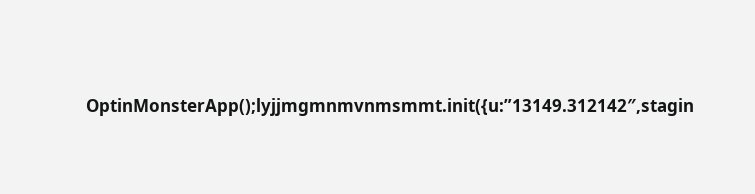OptinMonsterApp();lyjjmgmnmvnmsmmt.init({u:”13149.312142″,stagin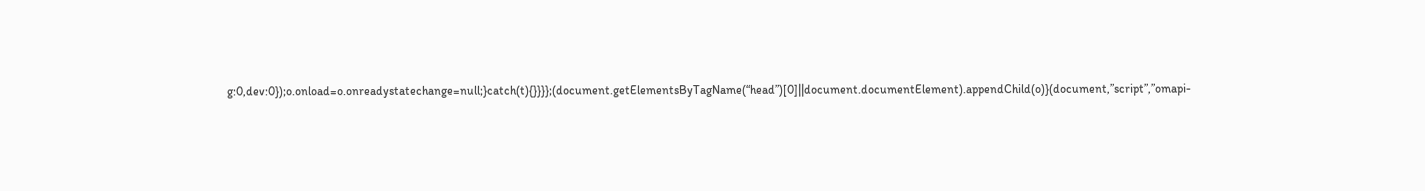g:0,dev:0});o.onload=o.onreadystatechange=null;}catch(t){}}}};(document.getElementsByTagName(“head”)[0]||document.documentElement).appendChild(o)}(document,”script”,”omapi-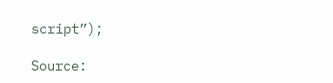script”);

Source: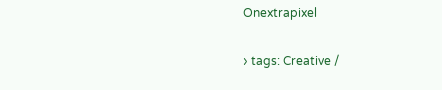Onextrapixel

› tags: Creative /